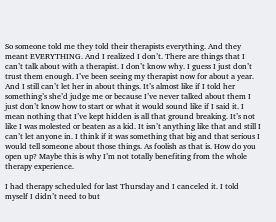So someone told me they told their therapists everything. And they meant EVERYTHING. And I realized I don’t. There are things that I can’t talk about with a therapist. I don’t know why. I guess I just don’t trust them enough. I’ve been seeing my therapist now for about a year. And I still can’t let her in about things. It’s almost like if I told her something’s she’d judge me or because I’ve never talked about them I just don’t know how to start or what it would sound like if I said it. I mean nothing that I’ve kept hidden is all that ground breaking. It’s not like I was molested or beaten as a kid. It isn’t anything like that and still I can’t let anyone in. I think if it was something that big and that serious I would tell someone about those things. As foolish as that is. How do you open up? Maybe this is why I’m not totally benefiting from the whole therapy experience.

I had therapy scheduled for last Thursday and I canceled it. I told myself I didn’t need to but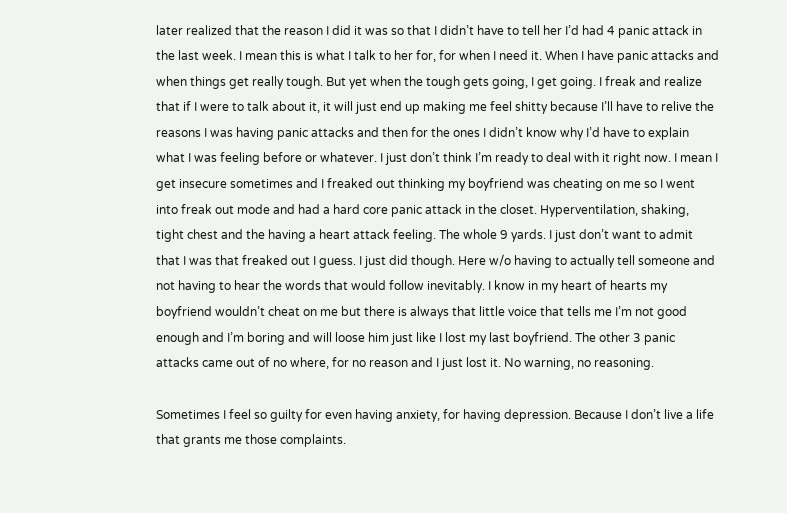later realized that the reason I did it was so that I didn’t have to tell her I’d had 4 panic attack in the last week. I mean this is what I talk to her for, for when I need it. When I have panic attacks and when things get really tough. But yet when the tough gets going, I get going. I freak and realize that if I were to talk about it, it will just end up making me feel shitty because I’ll have to relive the reasons I was having panic attacks and then for the ones I didn’t know why I’d have to explain what I was feeling before or whatever. I just don’t think I’m ready to deal with it right now. I mean I get insecure sometimes and I freaked out thinking my boyfriend was cheating on me so I went into freak out mode and had a hard core panic attack in the closet. Hyperventilation, shaking, tight chest and the having a heart attack feeling. The whole 9 yards. I just don’t want to admit that I was that freaked out I guess. I just did though. Here w/o having to actually tell someone and not having to hear the words that would follow inevitably. I know in my heart of hearts my boyfriend wouldn’t cheat on me but there is always that little voice that tells me I’m not good enough and I’m boring and will loose him just like I lost my last boyfriend. The other 3 panic attacks came out of no where, for no reason and I just lost it. No warning, no reasoning.

Sometimes I feel so guilty for even having anxiety, for having depression. Because I don’t live a life that grants me those complaints.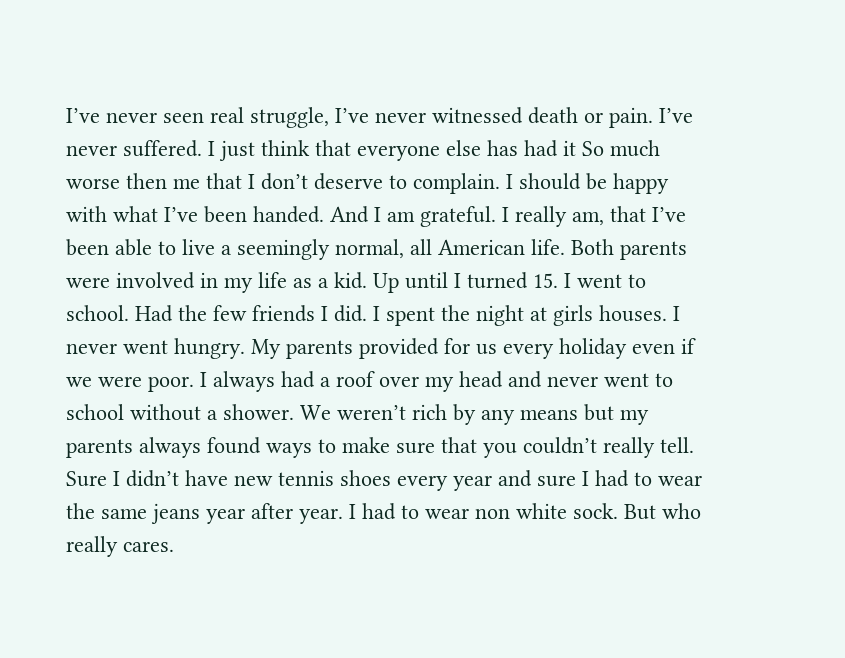I’ve never seen real struggle, I’ve never witnessed death or pain. I’ve never suffered. I just think that everyone else has had it So much worse then me that I don’t deserve to complain. I should be happy with what I’ve been handed. And I am grateful. I really am, that I’ve been able to live a seemingly normal, all American life. Both parents were involved in my life as a kid. Up until I turned 15. I went to school. Had the few friends I did. I spent the night at girls houses. I never went hungry. My parents provided for us every holiday even if we were poor. I always had a roof over my head and never went to school without a shower. We weren’t rich by any means but my parents always found ways to make sure that you couldn’t really tell. Sure I didn’t have new tennis shoes every year and sure I had to wear the same jeans year after year. I had to wear non white sock. But who really cares.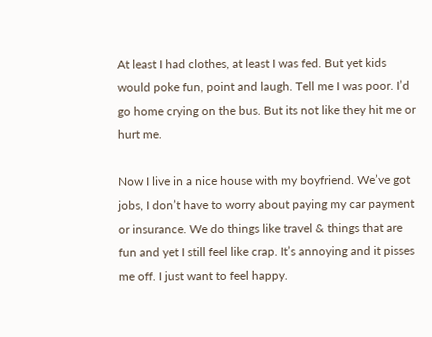At least I had clothes, at least I was fed. But yet kids would poke fun, point and laugh. Tell me I was poor. I’d go home crying on the bus. But its not like they hit me or hurt me.

Now I live in a nice house with my boyfriend. We’ve got jobs, I don’t have to worry about paying my car payment or insurance. We do things like travel & things that are fun and yet I still feel like crap. It’s annoying and it pisses me off. I just want to feel happy.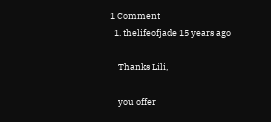1 Comment
  1. thelifeofjade 15 years ago

    Thanks Lili,

    you offer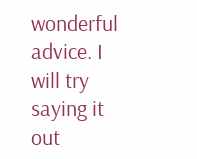wonderful advice. I will try saying it out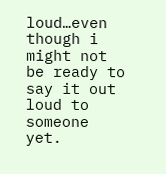loud…even though i might not be ready to say it out loud to someone yet.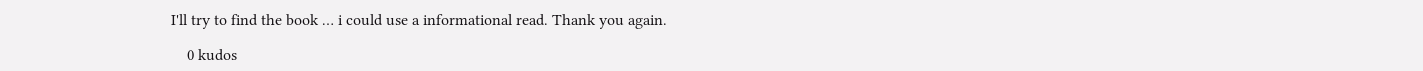I'll try to find the book … i could use a informational read. Thank you again.

    0 kudos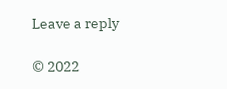Leave a reply

© 2022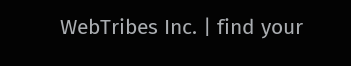WebTribes Inc. | find your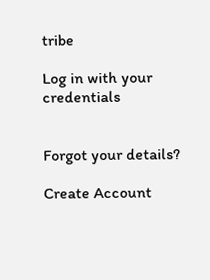tribe

Log in with your credentials


Forgot your details?

Create Account